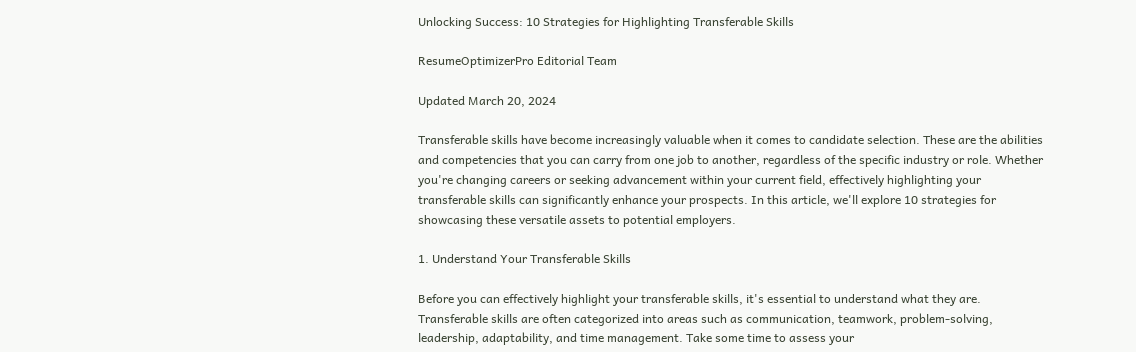Unlocking Success: 10 Strategies for Highlighting Transferable Skills

ResumeOptimizerPro Editorial Team

Updated March 20, 2024

Transferable skills have become increasingly valuable when it comes to candidate selection. These are the abilities and competencies that you can carry from one job to another, regardless of the specific industry or role. Whether you're changing careers or seeking advancement within your current field, effectively highlighting your transferable skills can significantly enhance your prospects. In this article, we'll explore 10 strategies for showcasing these versatile assets to potential employers.

1. Understand Your Transferable Skills

Before you can effectively highlight your transferable skills, it's essential to understand what they are. Transferable skills are often categorized into areas such as communication, teamwork, problem-solving, leadership, adaptability, and time management. Take some time to assess your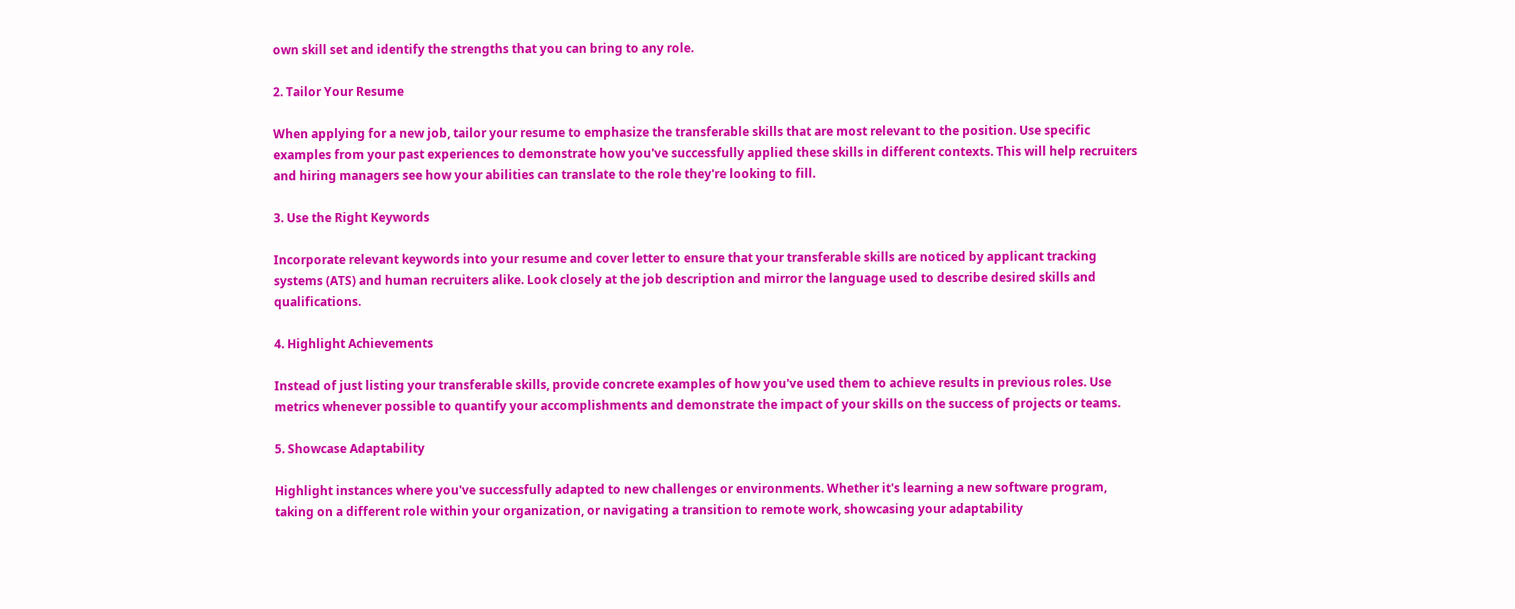own skill set and identify the strengths that you can bring to any role.

2. Tailor Your Resume

When applying for a new job, tailor your resume to emphasize the transferable skills that are most relevant to the position. Use specific examples from your past experiences to demonstrate how you've successfully applied these skills in different contexts. This will help recruiters and hiring managers see how your abilities can translate to the role they're looking to fill.

3. Use the Right Keywords

Incorporate relevant keywords into your resume and cover letter to ensure that your transferable skills are noticed by applicant tracking systems (ATS) and human recruiters alike. Look closely at the job description and mirror the language used to describe desired skills and qualifications.

4. Highlight Achievements

Instead of just listing your transferable skills, provide concrete examples of how you've used them to achieve results in previous roles. Use metrics whenever possible to quantify your accomplishments and demonstrate the impact of your skills on the success of projects or teams.

5. Showcase Adaptability

Highlight instances where you've successfully adapted to new challenges or environments. Whether it's learning a new software program, taking on a different role within your organization, or navigating a transition to remote work, showcasing your adaptability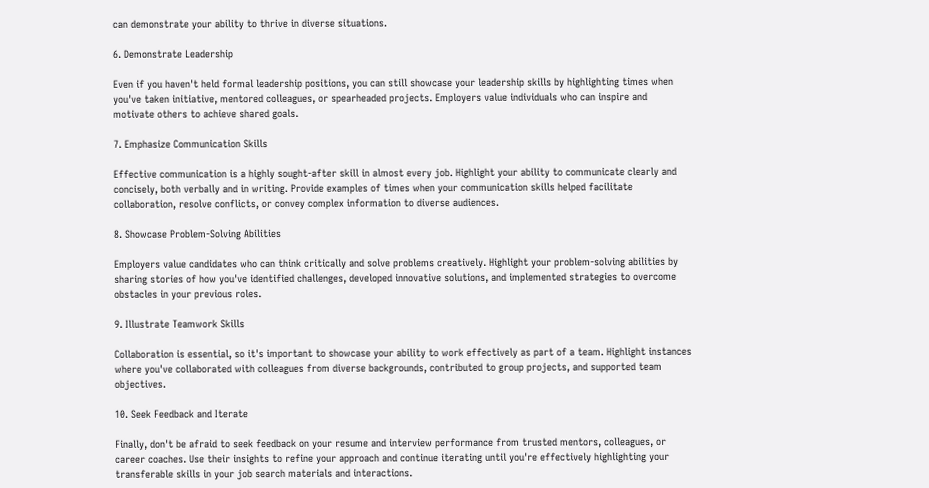can demonstrate your ability to thrive in diverse situations.

6. Demonstrate Leadership

Even if you haven't held formal leadership positions, you can still showcase your leadership skills by highlighting times when you've taken initiative, mentored colleagues, or spearheaded projects. Employers value individuals who can inspire and motivate others to achieve shared goals.

7. Emphasize Communication Skills

Effective communication is a highly sought-after skill in almost every job. Highlight your ability to communicate clearly and concisely, both verbally and in writing. Provide examples of times when your communication skills helped facilitate collaboration, resolve conflicts, or convey complex information to diverse audiences.

8. Showcase Problem-Solving Abilities

Employers value candidates who can think critically and solve problems creatively. Highlight your problem-solving abilities by sharing stories of how you've identified challenges, developed innovative solutions, and implemented strategies to overcome obstacles in your previous roles.

9. Illustrate Teamwork Skills

Collaboration is essential, so it's important to showcase your ability to work effectively as part of a team. Highlight instances where you've collaborated with colleagues from diverse backgrounds, contributed to group projects, and supported team objectives.

10. Seek Feedback and Iterate

Finally, don't be afraid to seek feedback on your resume and interview performance from trusted mentors, colleagues, or career coaches. Use their insights to refine your approach and continue iterating until you're effectively highlighting your transferable skills in your job search materials and interactions.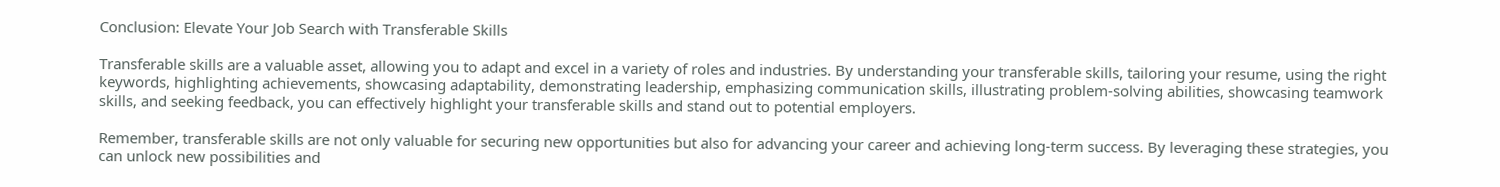Conclusion: Elevate Your Job Search with Transferable Skills

Transferable skills are a valuable asset, allowing you to adapt and excel in a variety of roles and industries. By understanding your transferable skills, tailoring your resume, using the right keywords, highlighting achievements, showcasing adaptability, demonstrating leadership, emphasizing communication skills, illustrating problem-solving abilities, showcasing teamwork skills, and seeking feedback, you can effectively highlight your transferable skills and stand out to potential employers.

Remember, transferable skills are not only valuable for securing new opportunities but also for advancing your career and achieving long-term success. By leveraging these strategies, you can unlock new possibilities and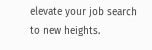elevate your job search to new heights.